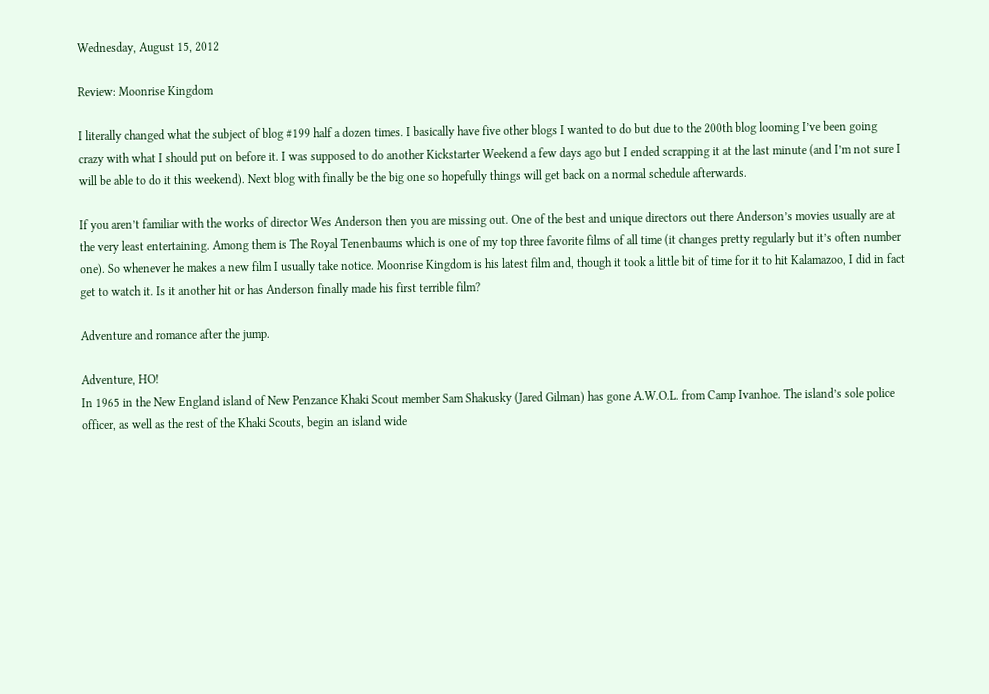Wednesday, August 15, 2012

Review: Moonrise Kingdom

I literally changed what the subject of blog #199 half a dozen times. I basically have five other blogs I wanted to do but due to the 200th blog looming I’ve been going crazy with what I should put on before it. I was supposed to do another Kickstarter Weekend a few days ago but I ended scrapping it at the last minute (and I’m not sure I will be able to do it this weekend). Next blog with finally be the big one so hopefully things will get back on a normal schedule afterwards.

If you aren’t familiar with the works of director Wes Anderson then you are missing out. One of the best and unique directors out there Anderson’s movies usually are at the very least entertaining. Among them is The Royal Tenenbaums which is one of my top three favorite films of all time (it changes pretty regularly but it’s often number one). So whenever he makes a new film I usually take notice. Moonrise Kingdom is his latest film and, though it took a little bit of time for it to hit Kalamazoo, I did in fact get to watch it. Is it another hit or has Anderson finally made his first terrible film?

Adventure and romance after the jump.

Adventure, HO!
In 1965 in the New England island of New Penzance Khaki Scout member Sam Shakusky (Jared Gilman) has gone A.W.O.L. from Camp Ivanhoe. The island’s sole police officer, as well as the rest of the Khaki Scouts, begin an island wide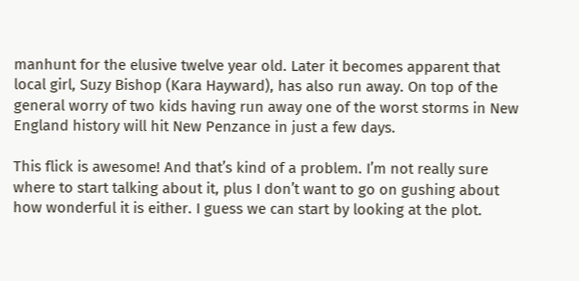manhunt for the elusive twelve year old. Later it becomes apparent that local girl, Suzy Bishop (Kara Hayward), has also run away. On top of the general worry of two kids having run away one of the worst storms in New England history will hit New Penzance in just a few days.

This flick is awesome! And that’s kind of a problem. I’m not really sure where to start talking about it, plus I don’t want to go on gushing about how wonderful it is either. I guess we can start by looking at the plot.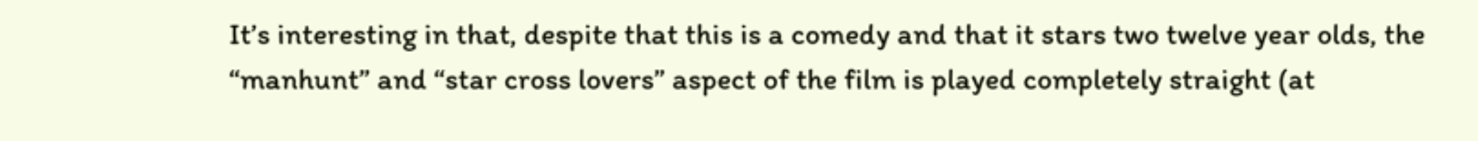It’s interesting in that, despite that this is a comedy and that it stars two twelve year olds, the “manhunt” and “star cross lovers” aspect of the film is played completely straight (at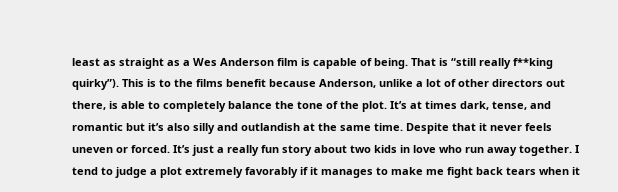least as straight as a Wes Anderson film is capable of being. That is “still really f**king quirky”). This is to the films benefit because Anderson, unlike a lot of other directors out there, is able to completely balance the tone of the plot. It’s at times dark, tense, and romantic but it’s also silly and outlandish at the same time. Despite that it never feels uneven or forced. It’s just a really fun story about two kids in love who run away together. I tend to judge a plot extremely favorably if it manages to make me fight back tears when it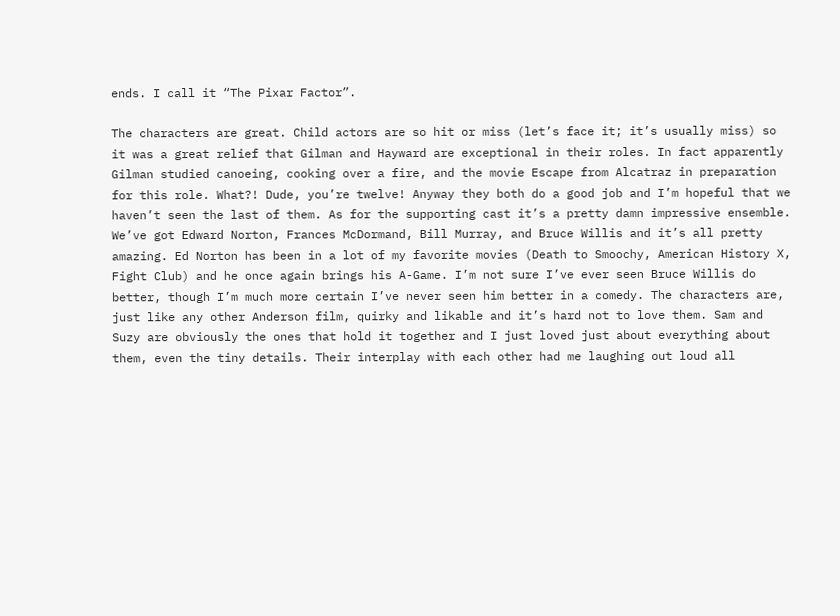ends. I call it “The Pixar Factor”.

The characters are great. Child actors are so hit or miss (let’s face it; it’s usually miss) so it was a great relief that Gilman and Hayward are exceptional in their roles. In fact apparently Gilman studied canoeing, cooking over a fire, and the movie Escape from Alcatraz in preparation for this role. What?! Dude, you’re twelve! Anyway they both do a good job and I’m hopeful that we haven’t seen the last of them. As for the supporting cast it’s a pretty damn impressive ensemble. We’ve got Edward Norton, Frances McDormand, Bill Murray, and Bruce Willis and it’s all pretty amazing. Ed Norton has been in a lot of my favorite movies (Death to Smoochy, American History X, Fight Club) and he once again brings his A-Game. I’m not sure I’ve ever seen Bruce Willis do better, though I’m much more certain I’ve never seen him better in a comedy. The characters are, just like any other Anderson film, quirky and likable and it’s hard not to love them. Sam and Suzy are obviously the ones that hold it together and I just loved just about everything about them, even the tiny details. Their interplay with each other had me laughing out loud all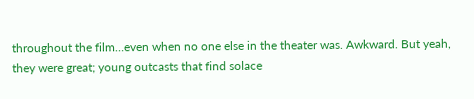throughout the film…even when no one else in the theater was. Awkward. But yeah, they were great; young outcasts that find solace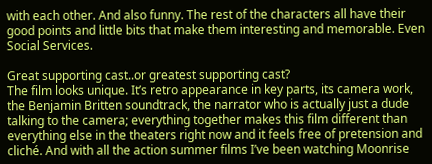with each other. And also funny. The rest of the characters all have their good points and little bits that make them interesting and memorable. Even Social Services.

Great supporting cast..or greatest supporting cast?
The film looks unique. It’s retro appearance in key parts, its camera work, the Benjamin Britten soundtrack, the narrator who is actually just a dude talking to the camera; everything together makes this film different than everything else in the theaters right now and it feels free of pretension and cliché. And with all the action summer films I’ve been watching Moonrise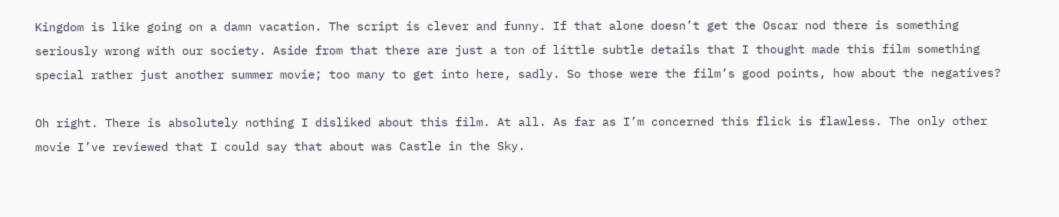Kingdom is like going on a damn vacation. The script is clever and funny. If that alone doesn’t get the Oscar nod there is something seriously wrong with our society. Aside from that there are just a ton of little subtle details that I thought made this film something special rather just another summer movie; too many to get into here, sadly. So those were the film’s good points, how about the negatives?

Oh right. There is absolutely nothing I disliked about this film. At all. As far as I’m concerned this flick is flawless. The only other movie I’ve reviewed that I could say that about was Castle in the Sky.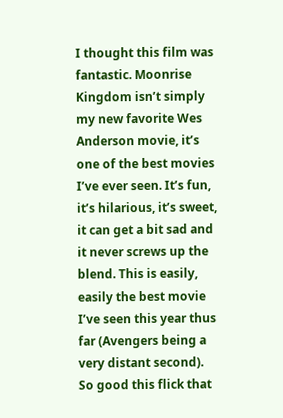I thought this film was fantastic. Moonrise Kingdom isn’t simply my new favorite Wes Anderson movie, it’s one of the best movies I’ve ever seen. It’s fun, it’s hilarious, it’s sweet, it can get a bit sad and it never screws up the blend. This is easily, easily the best movie I’ve seen this year thus far (Avengers being a very distant second). So good this flick that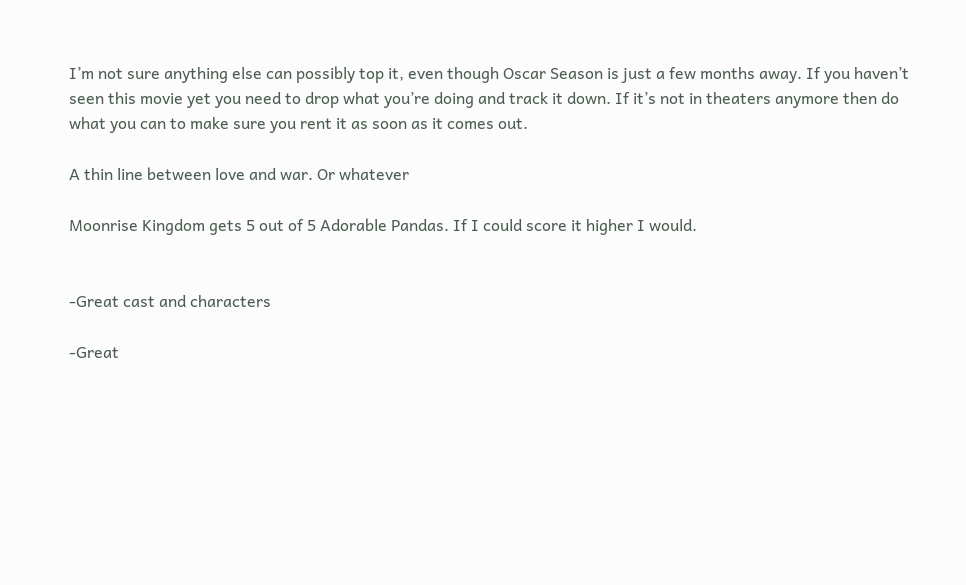I’m not sure anything else can possibly top it, even though Oscar Season is just a few months away. If you haven’t seen this movie yet you need to drop what you’re doing and track it down. If it’s not in theaters anymore then do what you can to make sure you rent it as soon as it comes out.

A thin line between love and war. Or whatever

Moonrise Kingdom gets 5 out of 5 Adorable Pandas. If I could score it higher I would.


-Great cast and characters

-Great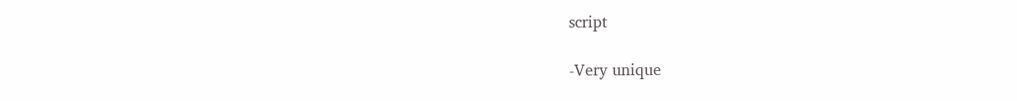script

-Very unique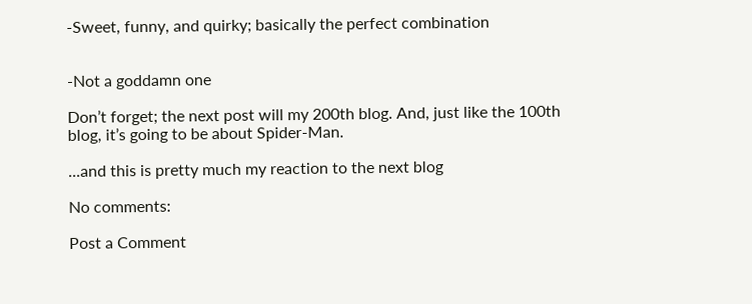-Sweet, funny, and quirky; basically the perfect combination


-Not a goddamn one

Don’t forget; the next post will my 200th blog. And, just like the 100th blog, it’s going to be about Spider-Man.

...and this is pretty much my reaction to the next blog

No comments:

Post a Comment